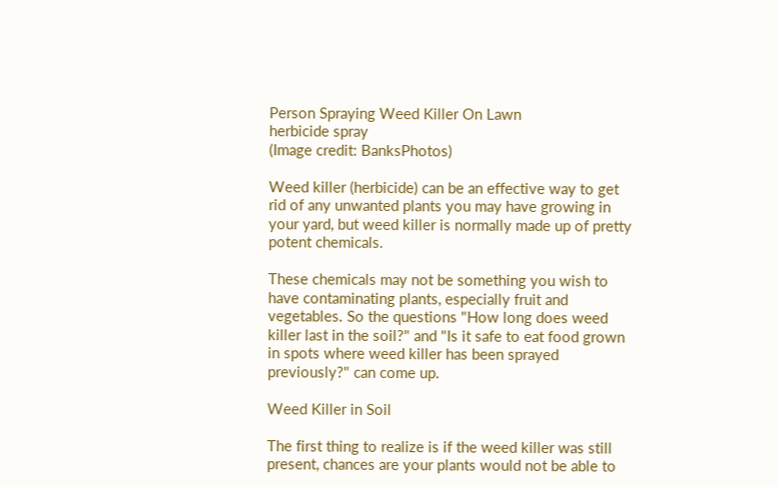Person Spraying Weed Killer On Lawn
herbicide spray
(Image credit: BanksPhotos)

Weed killer (herbicide) can be an effective way to get rid of any unwanted plants you may have growing in your yard, but weed killer is normally made up of pretty potent chemicals.

These chemicals may not be something you wish to have contaminating plants, especially fruit and vegetables. So the questions "How long does weed killer last in the soil?" and "Is it safe to eat food grown in spots where weed killer has been sprayed previously?" can come up.

Weed Killer in Soil

The first thing to realize is if the weed killer was still present, chances are your plants would not be able to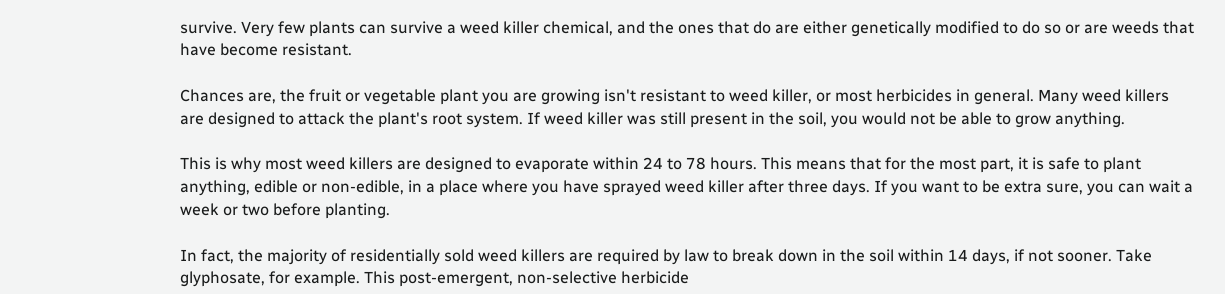survive. Very few plants can survive a weed killer chemical, and the ones that do are either genetically modified to do so or are weeds that have become resistant.

Chances are, the fruit or vegetable plant you are growing isn't resistant to weed killer, or most herbicides in general. Many weed killers are designed to attack the plant's root system. If weed killer was still present in the soil, you would not be able to grow anything.

This is why most weed killers are designed to evaporate within 24 to 78 hours. This means that for the most part, it is safe to plant anything, edible or non-edible, in a place where you have sprayed weed killer after three days. If you want to be extra sure, you can wait a week or two before planting.

In fact, the majority of residentially sold weed killers are required by law to break down in the soil within 14 days, if not sooner. Take glyphosate, for example. This post-emergent, non-selective herbicide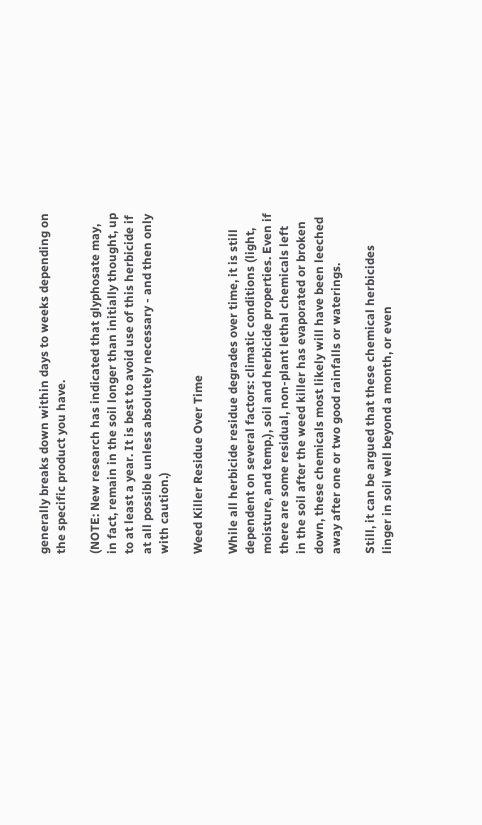generally breaks down within days to weeks depending on the specific product you have.

(NOTE: New research has indicated that glyphosate may, in fact, remain in the soil longer than initially thought, up to at least a year. It is best to avoid use of this herbicide if at all possible unless absolutely necessary - and then only with caution.)

Weed Killer Residue Over Time

While all herbicide residue degrades over time, it is still dependent on several factors: climatic conditions (light, moisture, and temp.), soil and herbicide properties. Even if there are some residual, non-plant lethal chemicals left in the soil after the weed killer has evaporated or broken down, these chemicals most likely will have been leeched away after one or two good rainfalls or waterings.

Still, it can be argued that these chemical herbicides linger in soil well beyond a month, or even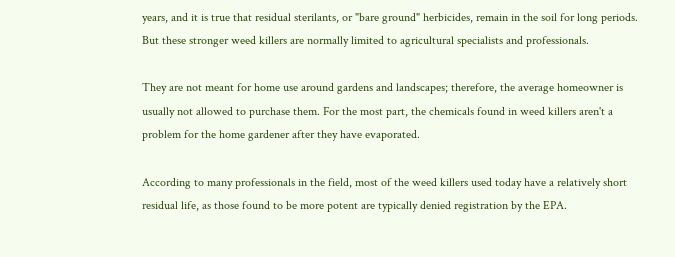years, and it is true that residual sterilants, or "bare ground" herbicides, remain in the soil for long periods. But these stronger weed killers are normally limited to agricultural specialists and professionals.

They are not meant for home use around gardens and landscapes; therefore, the average homeowner is usually not allowed to purchase them. For the most part, the chemicals found in weed killers aren't a problem for the home gardener after they have evaporated.

According to many professionals in the field, most of the weed killers used today have a relatively short residual life, as those found to be more potent are typically denied registration by the EPA.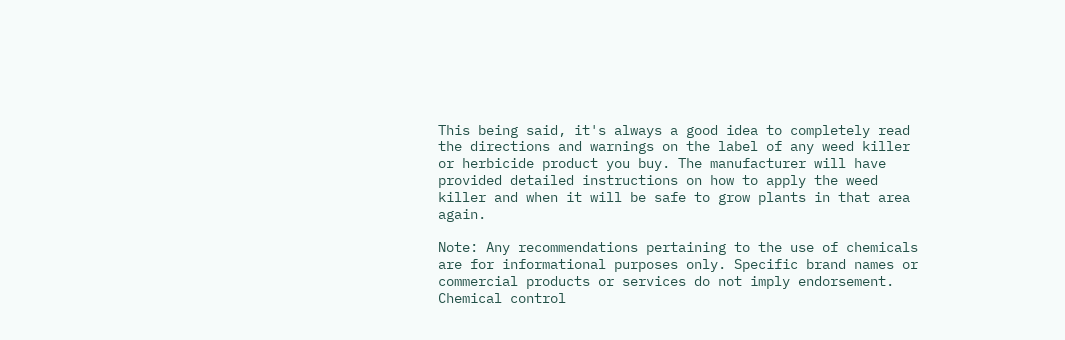This being said, it's always a good idea to completely read the directions and warnings on the label of any weed killer or herbicide product you buy. The manufacturer will have provided detailed instructions on how to apply the weed killer and when it will be safe to grow plants in that area again.

Note: Any recommendations pertaining to the use of chemicals are for informational purposes only. Specific brand names or commercial products or services do not imply endorsement. Chemical control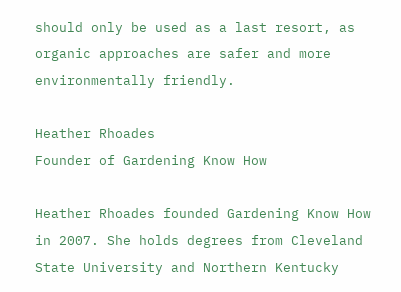should only be used as a last resort, as organic approaches are safer and more environmentally friendly.

Heather Rhoades
Founder of Gardening Know How

Heather Rhoades founded Gardening Know How in 2007. She holds degrees from Cleveland State University and Northern Kentucky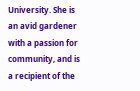University. She is an avid gardener with a passion for community, and is a recipient of the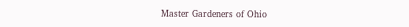Master Gardeners of Ohio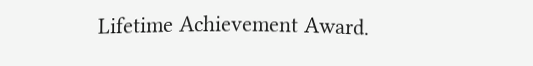Lifetime Achievement Award.